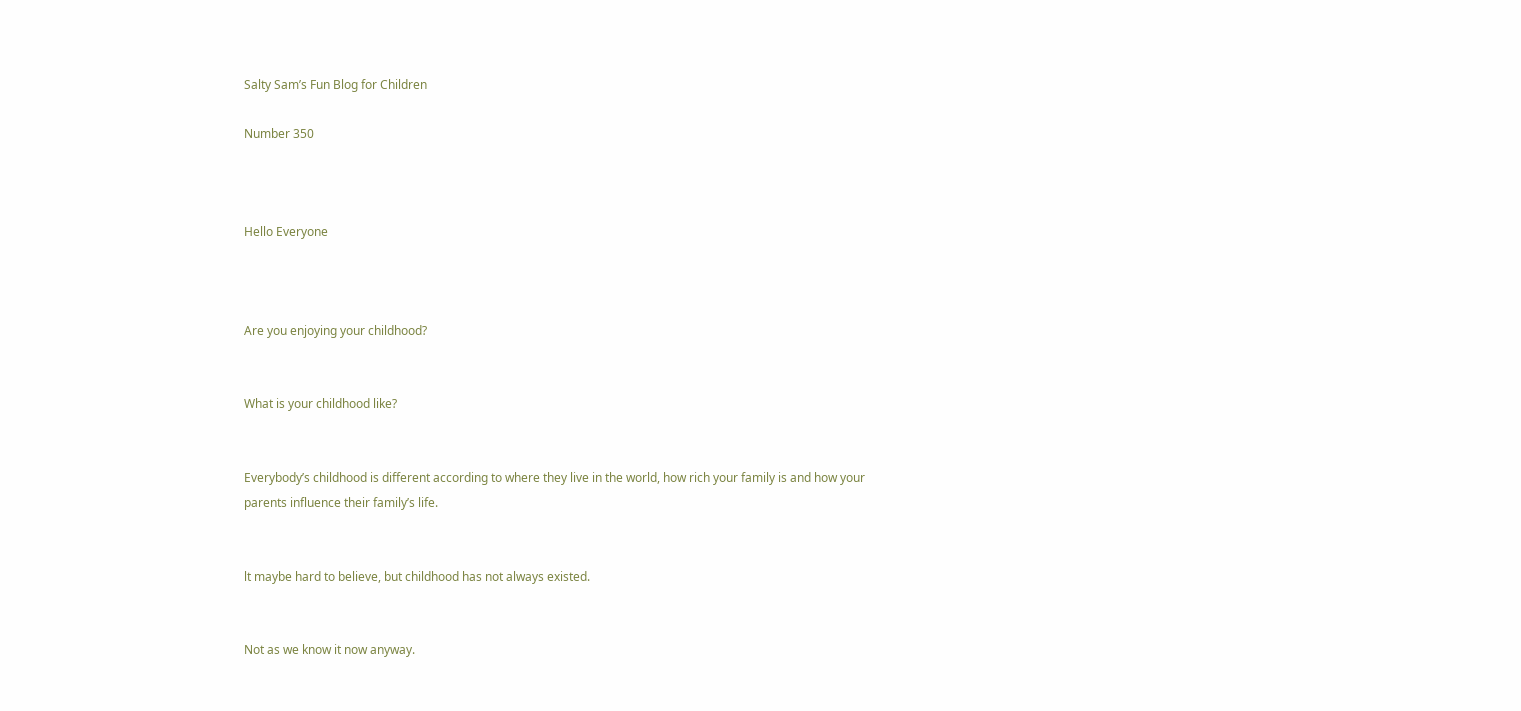Salty Sam’s Fun Blog for Children

Number 350



Hello Everyone



Are you enjoying your childhood?


What is your childhood like?


Everybody’s childhood is different according to where they live in the world, how rich your family is and how your parents influence their family’s life.


lt maybe hard to believe, but childhood has not always existed.


Not as we know it now anyway.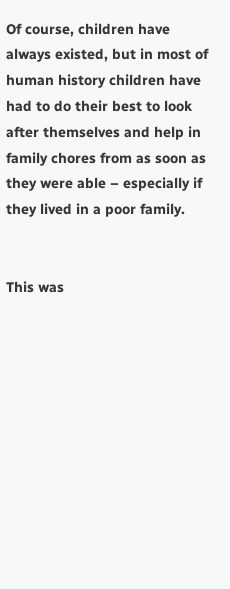Of course, children have always existed, but in most of human history children have had to do their best to look after themselves and help in family chores from as soon as they were able – especially if they lived in a poor family.


This was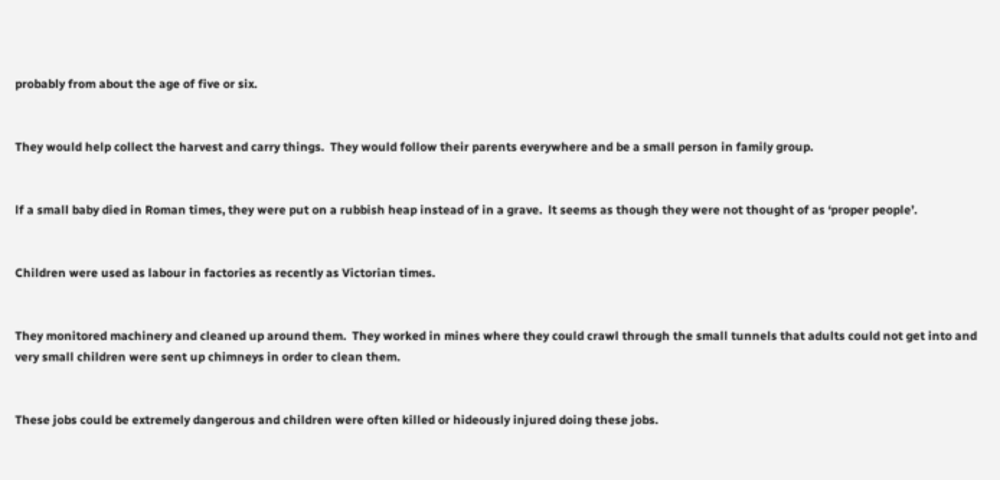probably from about the age of five or six.


They would help collect the harvest and carry things.  They would follow their parents everywhere and be a small person in family group.


lf a small baby died in Roman times, they were put on a rubbish heap instead of in a grave.  lt seems as though they were not thought of as ‘proper people’.


Children were used as labour in factories as recently as Victorian times.


They monitored machinery and cleaned up around them.  They worked in mines where they could crawl through the small tunnels that adults could not get into and very small children were sent up chimneys in order to clean them.


These jobs could be extremely dangerous and children were often killed or hideously injured doing these jobs.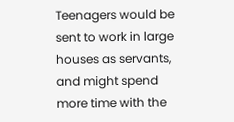Teenagers would be sent to work in large houses as servants, and might spend more time with the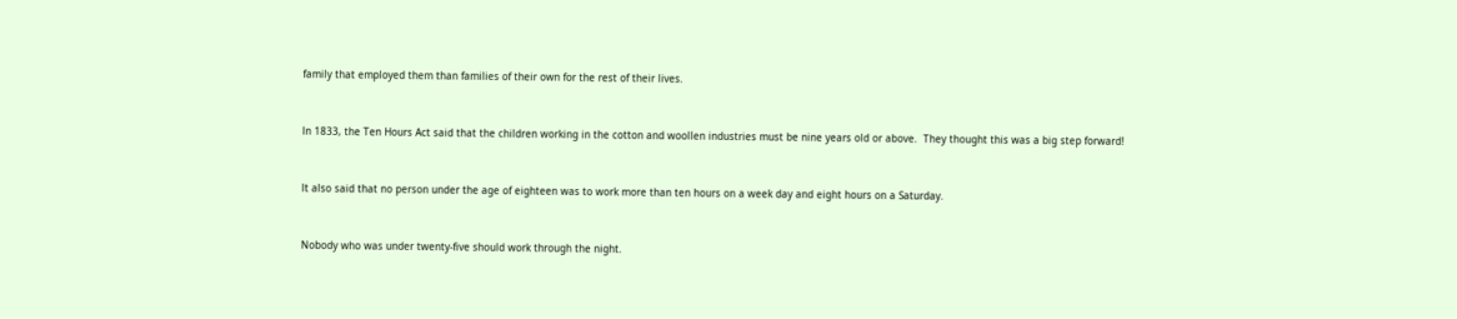family that employed them than families of their own for the rest of their lives.


ln 1833, the Ten Hours Act said that the children working in the cotton and woollen industries must be nine years old or above.  They thought this was a big step forward!


lt also said that no person under the age of eighteen was to work more than ten hours on a week day and eight hours on a Saturday.


Nobody who was under twenty-five should work through the night.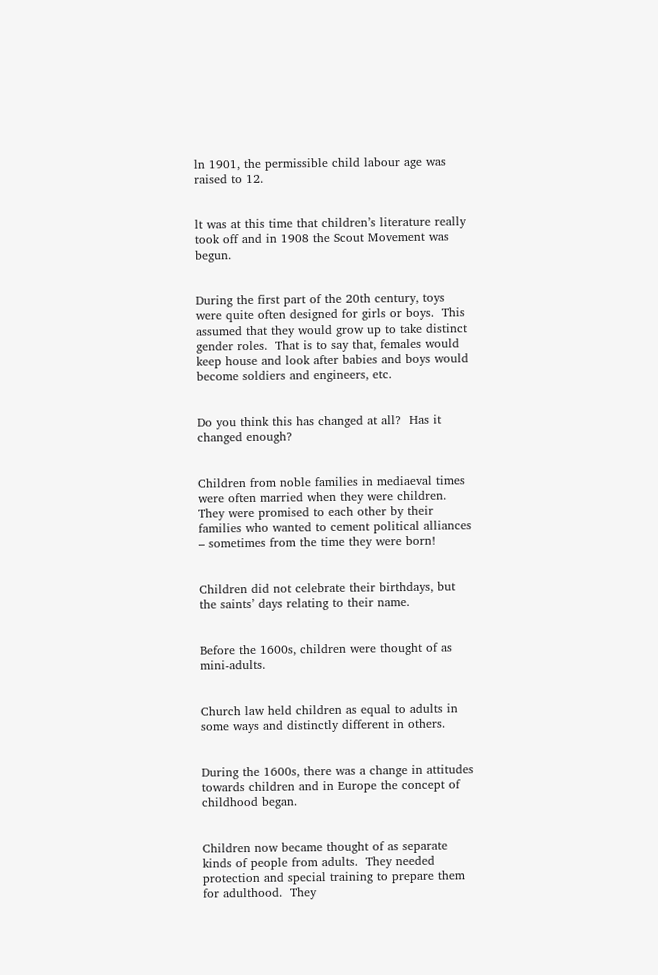ln 1901, the permissible child labour age was raised to 12.


lt was at this time that children’s literature really took off and in 1908 the Scout Movement was begun.


During the first part of the 20th century, toys were quite often designed for girls or boys.  This assumed that they would grow up to take distinct gender roles.  That is to say that, females would keep house and look after babies and boys would become soldiers and engineers, etc.


Do you think this has changed at all?  Has it changed enough?


Children from noble families in mediaeval times were often married when they were children.  They were promised to each other by their families who wanted to cement political alliances – sometimes from the time they were born!


Children did not celebrate their birthdays, but the saints’ days relating to their name.


Before the 1600s, children were thought of as mini-adults.


Church law held children as equal to adults in some ways and distinctly different in others.


During the 1600s, there was a change in attitudes towards children and in Europe the concept of childhood began.


Children now became thought of as separate kinds of people from adults.  They needed protection and special training to prepare them for adulthood.  They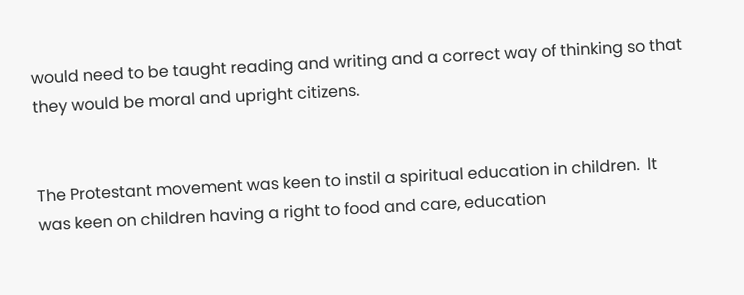would need to be taught reading and writing and a correct way of thinking so that they would be moral and upright citizens.


The Protestant movement was keen to instil a spiritual education in children.  lt was keen on children having a right to food and care, education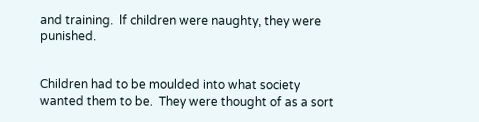and training.  lf children were naughty, they were punished.


Children had to be moulded into what society wanted them to be.  They were thought of as a sort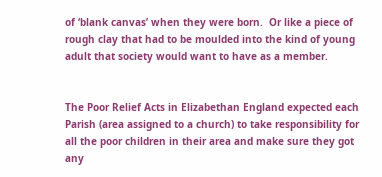of ‘blank canvas’ when they were born.  Or like a piece of rough clay that had to be moulded into the kind of young adult that society would want to have as a member.


The Poor Relief Acts in Elizabethan England expected each Parish (area assigned to a church) to take responsibility for all the poor children in their area and make sure they got any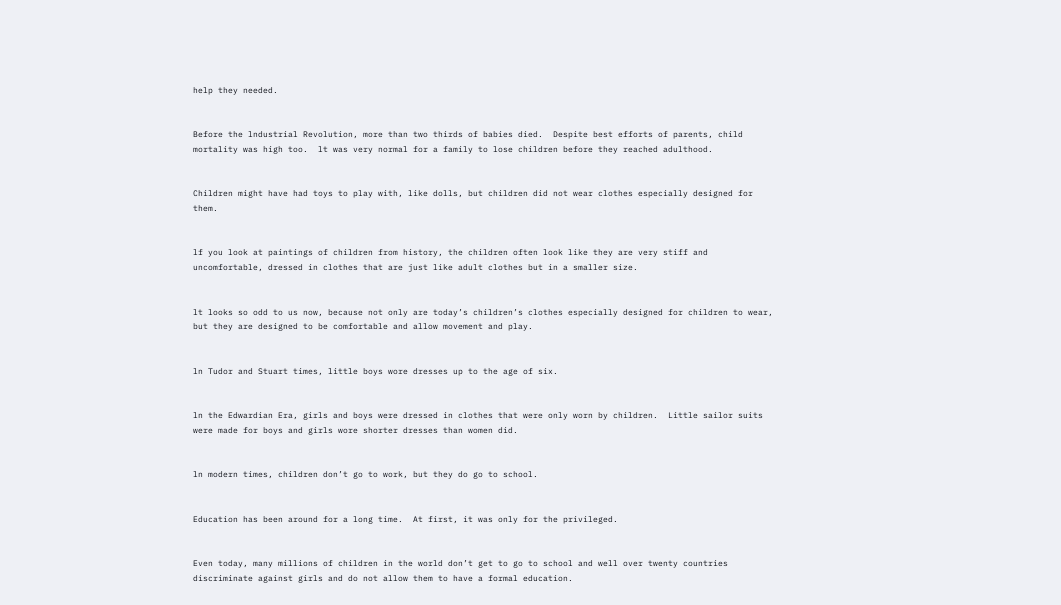help they needed.


Before the lndustrial Revolution, more than two thirds of babies died.  Despite best efforts of parents, child mortality was high too.  lt was very normal for a family to lose children before they reached adulthood.


Children might have had toys to play with, like dolls, but children did not wear clothes especially designed for them.


lf you look at paintings of children from history, the children often look like they are very stiff and uncomfortable, dressed in clothes that are just like adult clothes but in a smaller size.


lt looks so odd to us now, because not only are today’s children’s clothes especially designed for children to wear, but they are designed to be comfortable and allow movement and play.


ln Tudor and Stuart times, little boys wore dresses up to the age of six.


ln the Edwardian Era, girls and boys were dressed in clothes that were only worn by children.  Little sailor suits were made for boys and girls wore shorter dresses than women did.


ln modern times, children don’t go to work, but they do go to school.


Education has been around for a long time.  At first, it was only for the privileged.


Even today, many millions of children in the world don’t get to go to school and well over twenty countries discriminate against girls and do not allow them to have a formal education.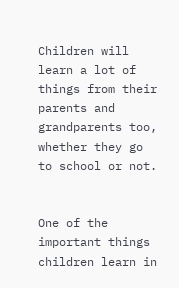Children will learn a lot of things from their parents and grandparents too, whether they go to school or not.


One of the important things children learn in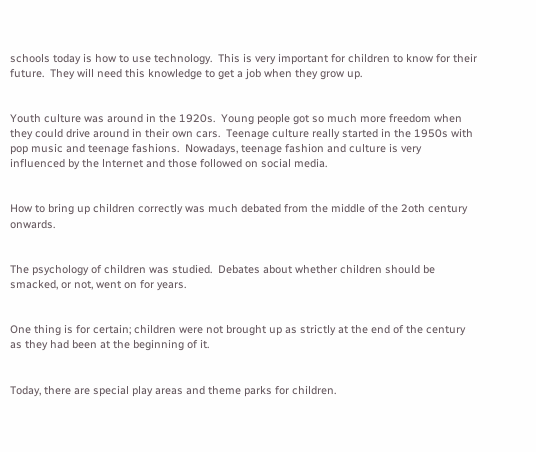schools today is how to use technology.  This is very important for children to know for their future.  They will need this knowledge to get a job when they grow up.


Youth culture was around in the 1920s.  Young people got so much more freedom when they could drive around in their own cars.  Teenage culture really started in the 1950s with pop music and teenage fashions.  Nowadays, teenage fashion and culture is very influenced by the lnternet and those followed on social media.


How to bring up children correctly was much debated from the middle of the 2oth century onwards.


The psychology of children was studied.  Debates about whether children should be smacked, or not, went on for years.


One thing is for certain; children were not brought up as strictly at the end of the century as they had been at the beginning of it.


Today, there are special play areas and theme parks for children.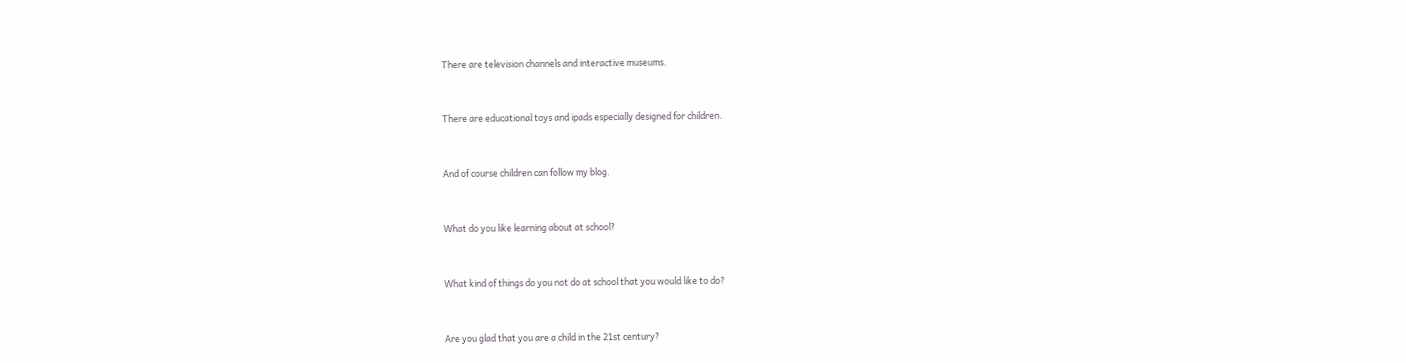There are television channels and interactive museums.


There are educational toys and ipads especially designed for children.


And of course children can follow my blog.


What do you like learning about at school?


What kind of things do you not do at school that you would like to do?


Are you glad that you are a child in the 21st century?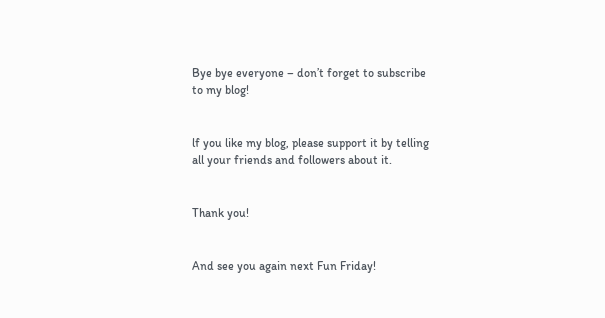Bye bye everyone – don’t forget to subscribe to my blog!


lf you like my blog, please support it by telling all your friends and followers about it.


Thank you!


And see you again next Fun Friday!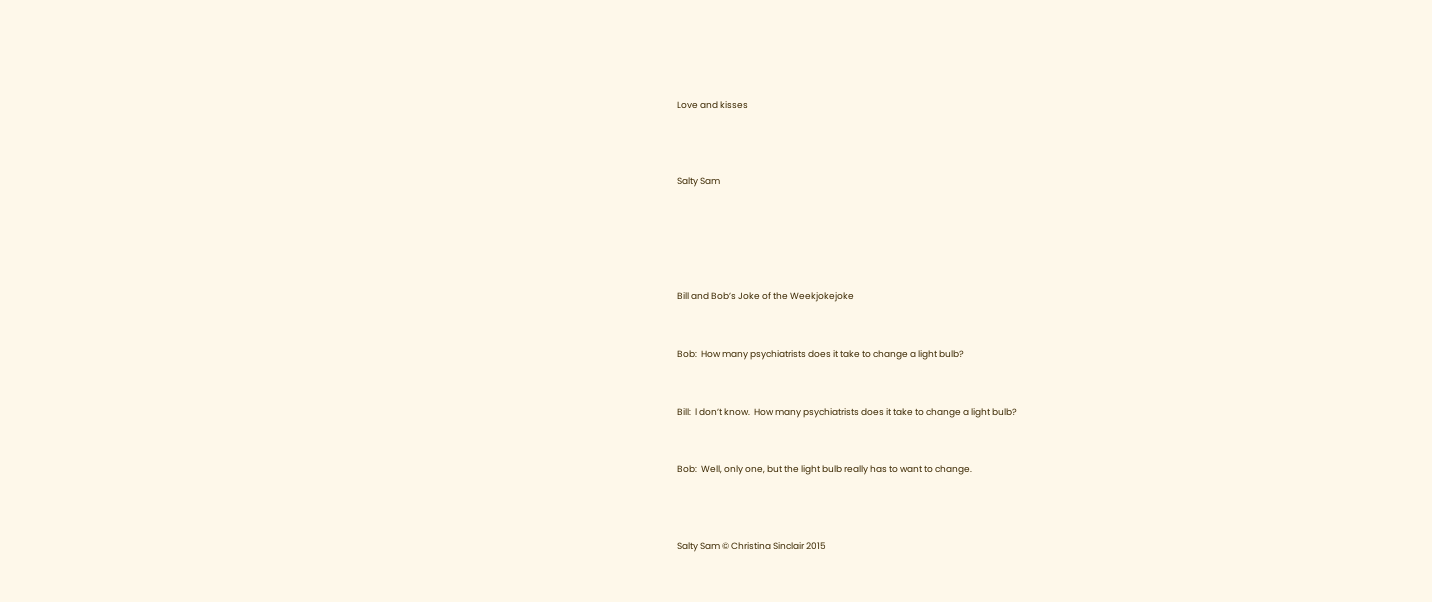Love and kisses



Salty Sam





Bill and Bob’s Joke of the Weekjokejoke


Bob:  How many psychiatrists does it take to change a light bulb?


Bill:  l don’t know.  How many psychiatrists does it take to change a light bulb?


Bob:  Well, only one, but the light bulb really has to want to change.



Salty Sam © Christina Sinclair 2015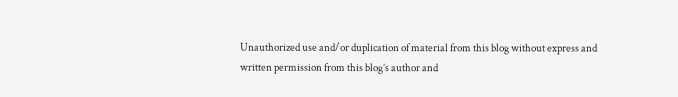Unauthorized use and/or duplication of material from this blog without express and written permission from this blog’s author and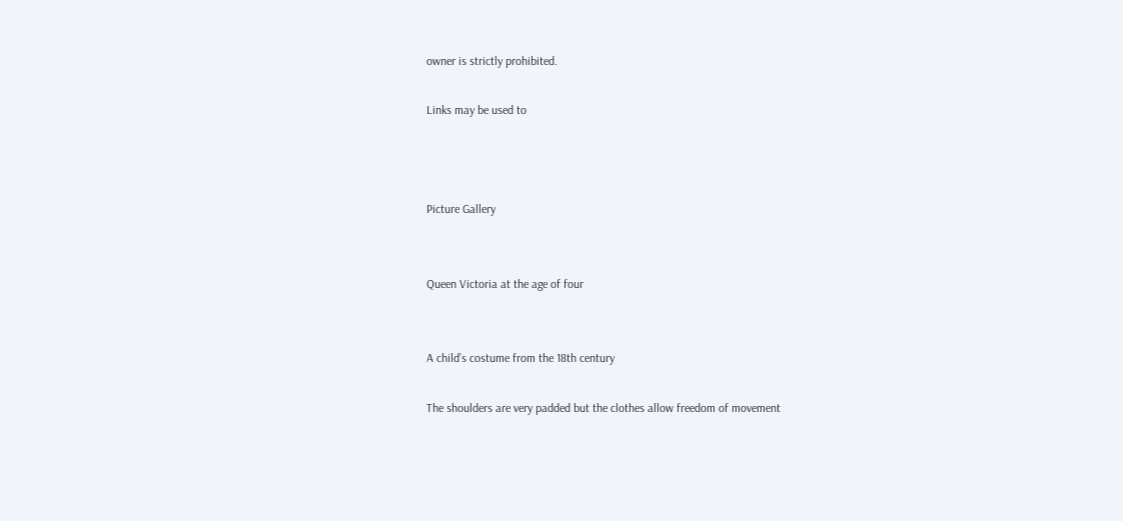owner is strictly prohibited.

Links may be used to



Picture Gallery


Queen Victoria at the age of four


A child’s costume from the 18th century

The shoulders are very padded but the clothes allow freedom of movement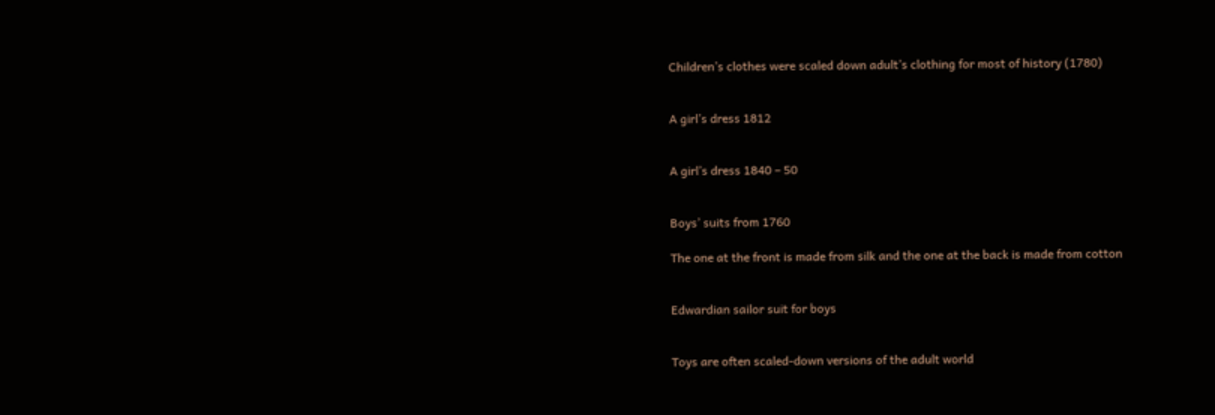Children’s clothes were scaled down adult’s clothing for most of history (1780)


A girl’s dress 1812


A girl’s dress 1840 – 50


Boys’ suits from 1760

The one at the front is made from silk and the one at the back is made from cotton


Edwardian sailor suit for boys


Toys are often scaled-down versions of the adult world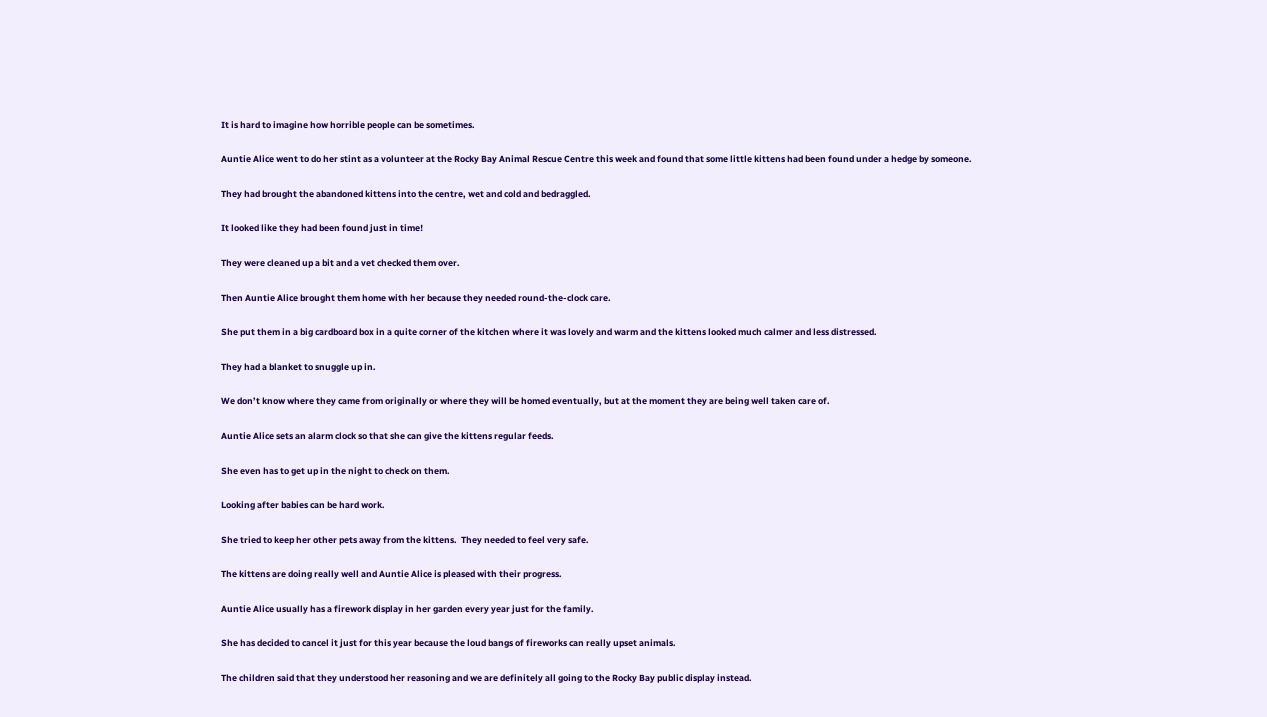It is hard to imagine how horrible people can be sometimes.

Auntie Alice went to do her stint as a volunteer at the Rocky Bay Animal Rescue Centre this week and found that some little kittens had been found under a hedge by someone.

They had brought the abandoned kittens into the centre, wet and cold and bedraggled.

It looked like they had been found just in time!

They were cleaned up a bit and a vet checked them over.

Then Auntie Alice brought them home with her because they needed round-the-clock care.

She put them in a big cardboard box in a quite corner of the kitchen where it was lovely and warm and the kittens looked much calmer and less distressed.

They had a blanket to snuggle up in.

We don’t know where they came from originally or where they will be homed eventually, but at the moment they are being well taken care of.

Auntie Alice sets an alarm clock so that she can give the kittens regular feeds.

She even has to get up in the night to check on them.

Looking after babies can be hard work.

She tried to keep her other pets away from the kittens.  They needed to feel very safe.

The kittens are doing really well and Auntie Alice is pleased with their progress.

Auntie Alice usually has a firework display in her garden every year just for the family.

She has decided to cancel it just for this year because the loud bangs of fireworks can really upset animals.

The children said that they understood her reasoning and we are definitely all going to the Rocky Bay public display instead.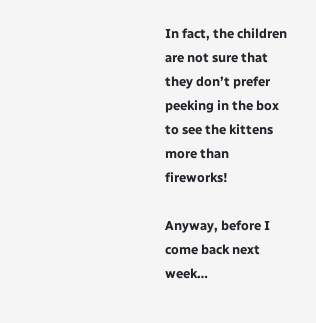In fact, the children are not sure that they don’t prefer peeking in the box to see the kittens more than fireworks!

Anyway, before I come back next week…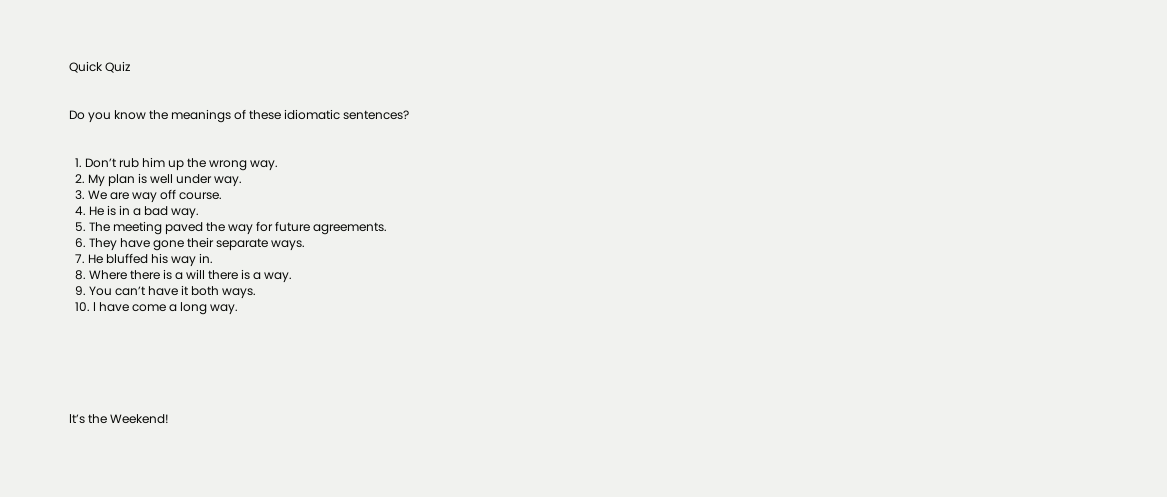Quick Quiz


Do you know the meanings of these idiomatic sentences?


  1. Don’t rub him up the wrong way.
  2. My plan is well under way.
  3. We are way off course.
  4. He is in a bad way.
  5. The meeting paved the way for future agreements.
  6. They have gone their separate ways.
  7. He bluffed his way in.
  8. Where there is a will there is a way.
  9. You can’t have it both ways.
  10. l have come a long way.






lt’s the Weekend!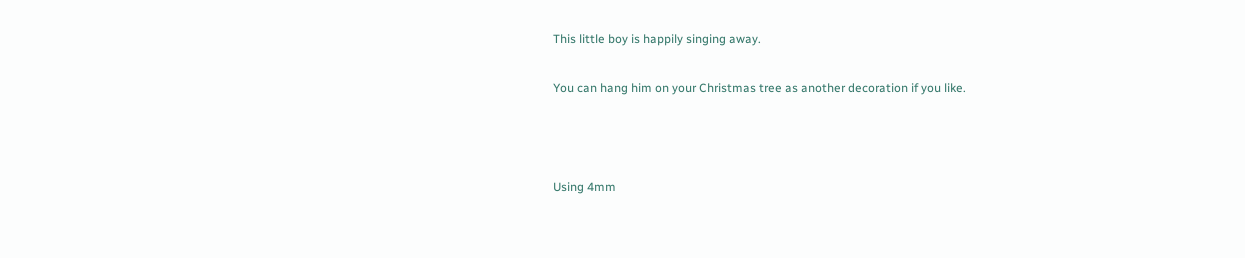This little boy is happily singing away.

You can hang him on your Christmas tree as another decoration if you like.



Using 4mm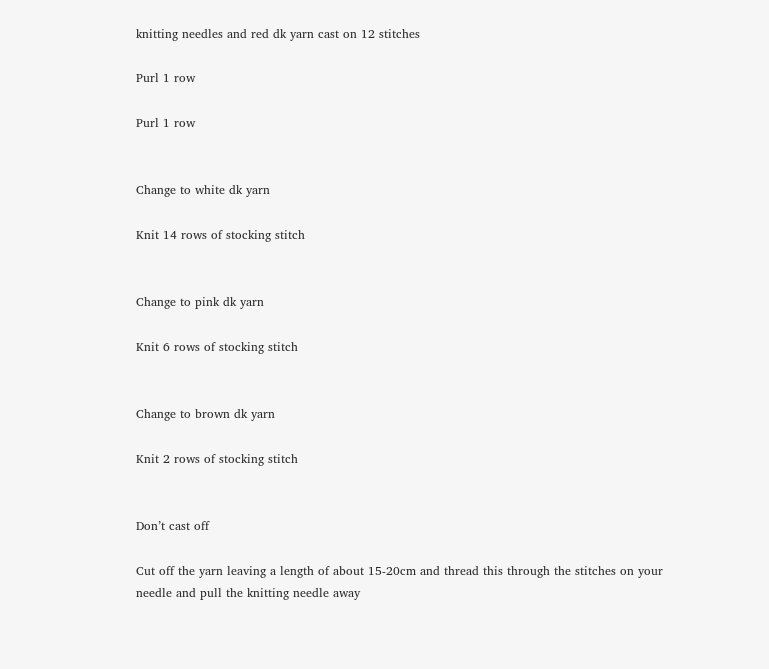knitting needles and red dk yarn cast on 12 stitches

Purl 1 row

Purl 1 row


Change to white dk yarn

Knit 14 rows of stocking stitch


Change to pink dk yarn

Knit 6 rows of stocking stitch


Change to brown dk yarn

Knit 2 rows of stocking stitch


Don’t cast off

Cut off the yarn leaving a length of about 15-20cm and thread this through the stitches on your needle and pull the knitting needle away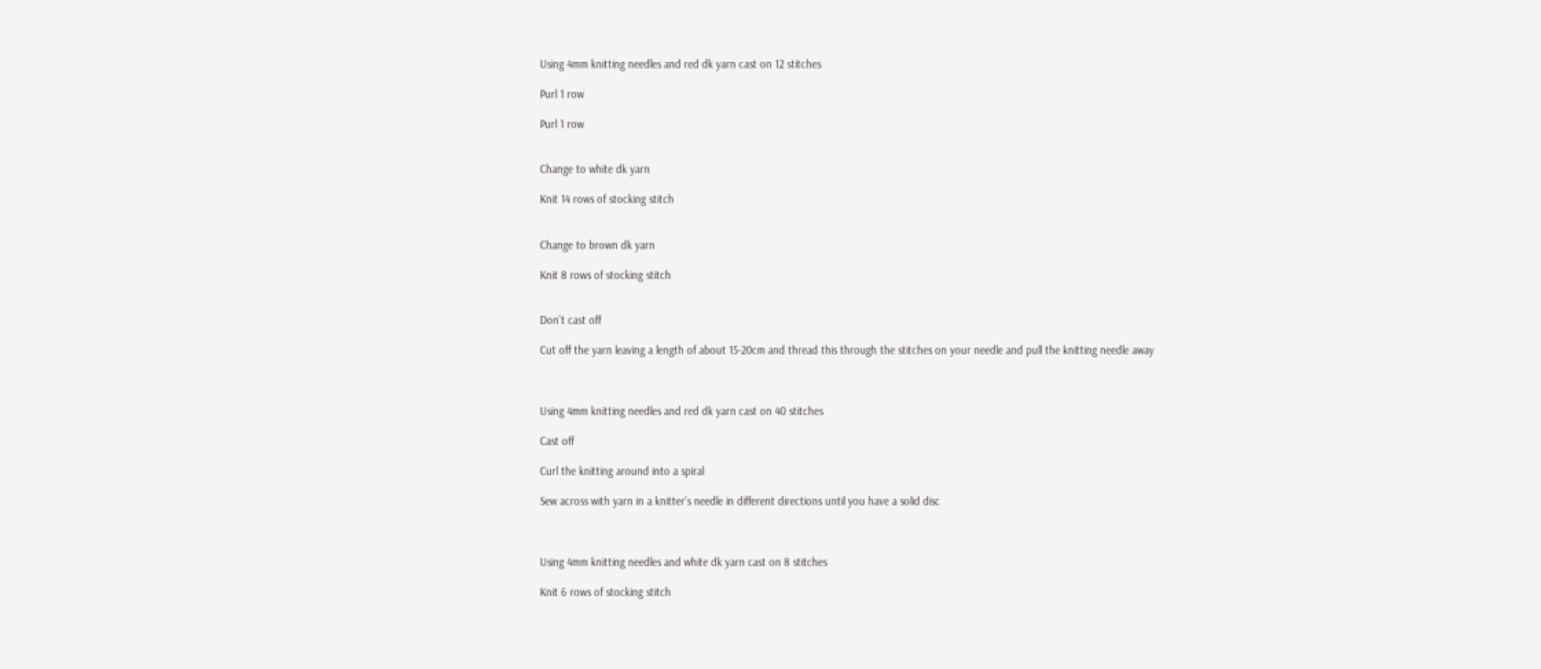Using 4mm knitting needles and red dk yarn cast on 12 stitches

Purl 1 row

Purl 1 row


Change to white dk yarn

Knit 14 rows of stocking stitch


Change to brown dk yarn

Knit 8 rows of stocking stitch


Don’t cast off

Cut off the yarn leaving a length of about 15-20cm and thread this through the stitches on your needle and pull the knitting needle away



Using 4mm knitting needles and red dk yarn cast on 40 stitches

Cast off

Curl the knitting around into a spiral

Sew across with yarn in a knitter’s needle in different directions until you have a solid disc



Using 4mm knitting needles and white dk yarn cast on 8 stitches

Knit 6 rows of stocking stitch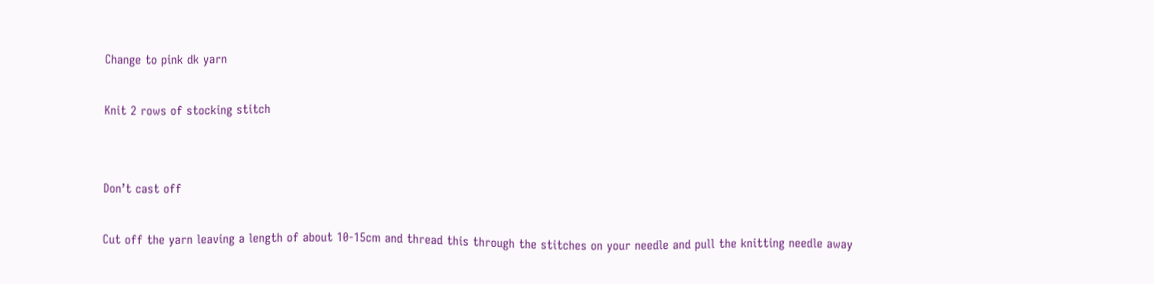Change to pink dk yarn

Knit 2 rows of stocking stitch


Don’t cast off

Cut off the yarn leaving a length of about 10-15cm and thread this through the stitches on your needle and pull the knitting needle away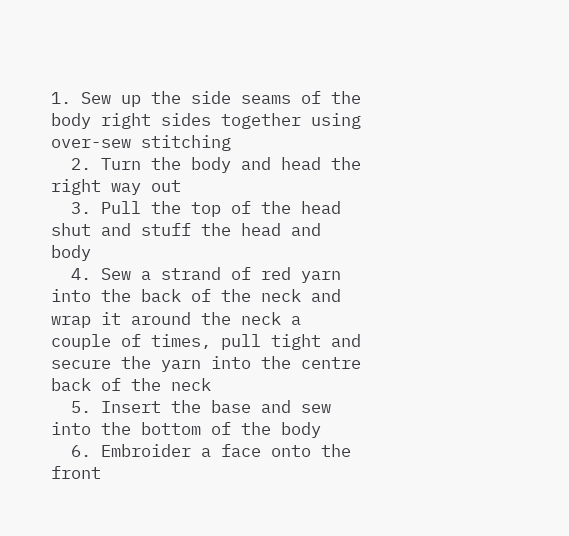1. Sew up the side seams of the body right sides together using over-sew stitching
  2. Turn the body and head the right way out
  3. Pull the top of the head shut and stuff the head and body
  4. Sew a strand of red yarn into the back of the neck and wrap it around the neck a couple of times, pull tight and secure the yarn into the centre back of the neck
  5. Insert the base and sew into the bottom of the body
  6. Embroider a face onto the front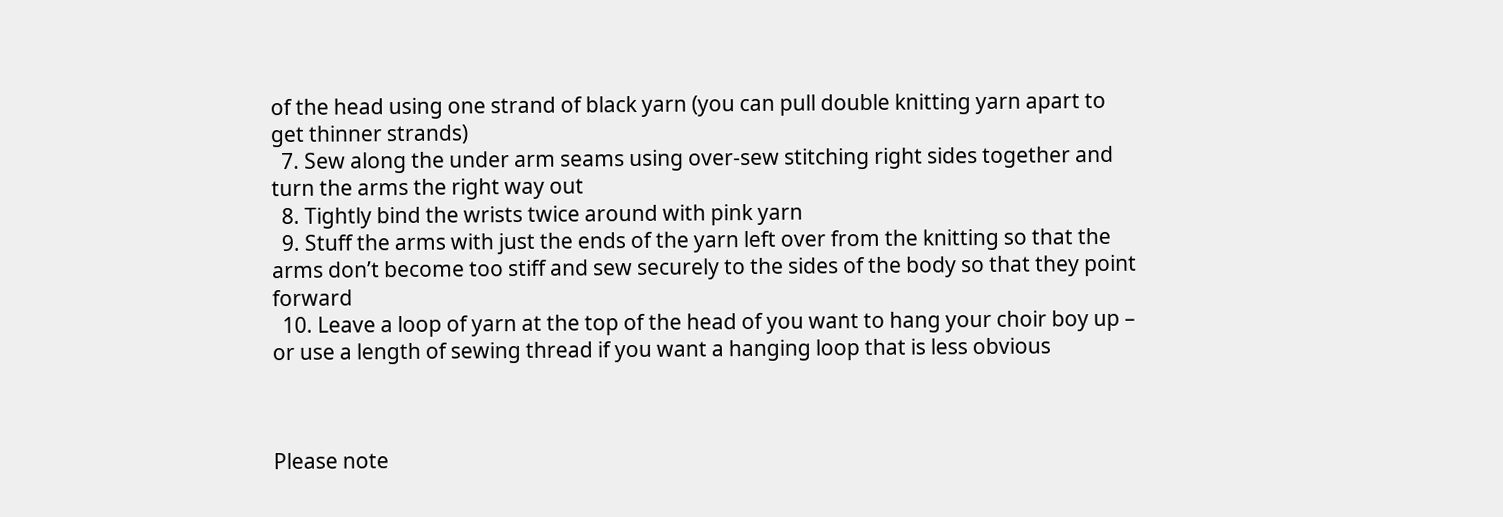of the head using one strand of black yarn (you can pull double knitting yarn apart to get thinner strands)
  7. Sew along the under arm seams using over-sew stitching right sides together and turn the arms the right way out
  8. Tightly bind the wrists twice around with pink yarn
  9. Stuff the arms with just the ends of the yarn left over from the knitting so that the arms don’t become too stiff and sew securely to the sides of the body so that they point forward
  10. Leave a loop of yarn at the top of the head of you want to hang your choir boy up – or use a length of sewing thread if you want a hanging loop that is less obvious



Please note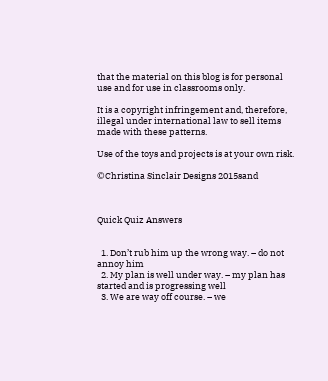that the material on this blog is for personal use and for use in classrooms only.

It is a copyright infringement and, therefore, illegal under international law to sell items made with these patterns.

Use of the toys and projects is at your own risk.

©Christina Sinclair Designs 2015sand



Quick Quiz Answers


  1. Don’t rub him up the wrong way. – do not annoy him
  2. My plan is well under way. – my plan has started and is progressing well
  3. We are way off course. – we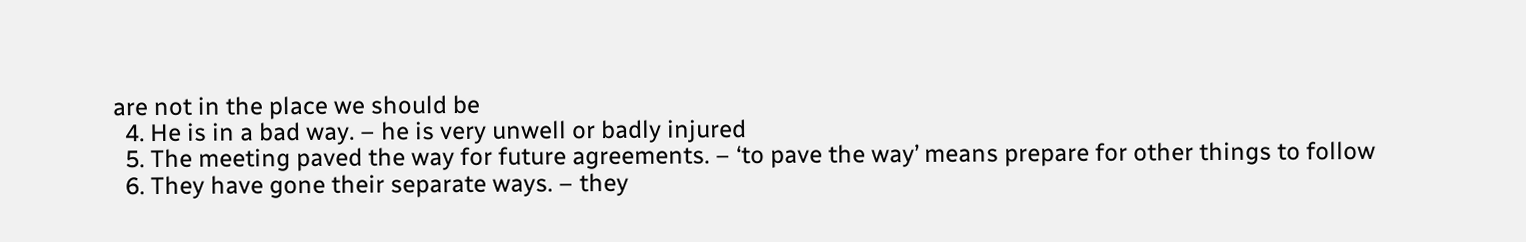are not in the place we should be
  4. He is in a bad way. – he is very unwell or badly injured
  5. The meeting paved the way for future agreements. – ‘to pave the way’ means prepare for other things to follow
  6. They have gone their separate ways. – they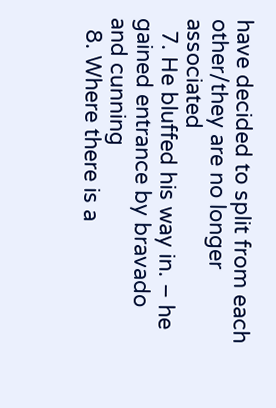have decided to split from each other/they are no longer associated
  7. He bluffed his way in. – he gained entrance by bravado and cunning
  8. Where there is a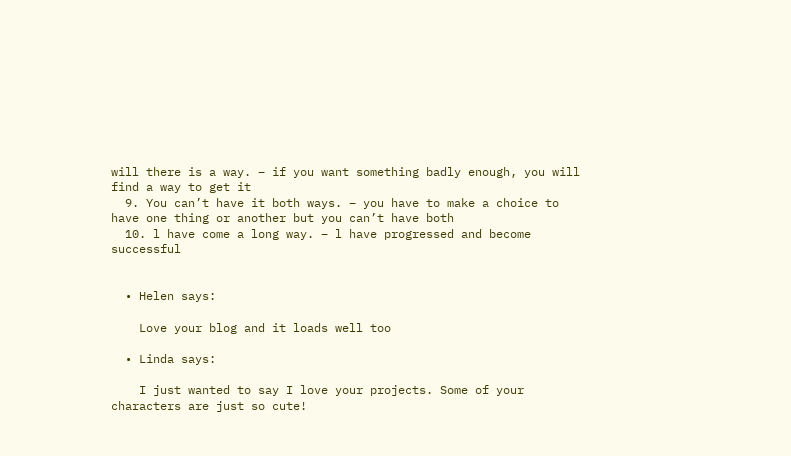will there is a way. – if you want something badly enough, you will find a way to get it
  9. You can’t have it both ways. – you have to make a choice to have one thing or another but you can’t have both
  10. l have come a long way. – l have progressed and become successful


  • Helen says:

    Love your blog and it loads well too

  • Linda says:

    I just wanted to say I love your projects. Some of your characters are just so cute!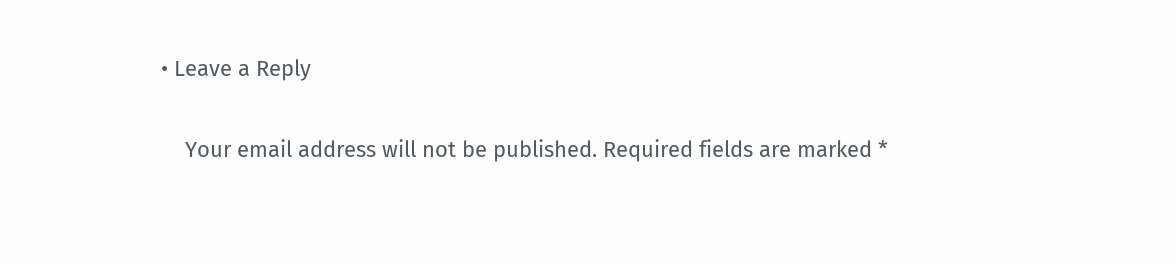• Leave a Reply

    Your email address will not be published. Required fields are marked *